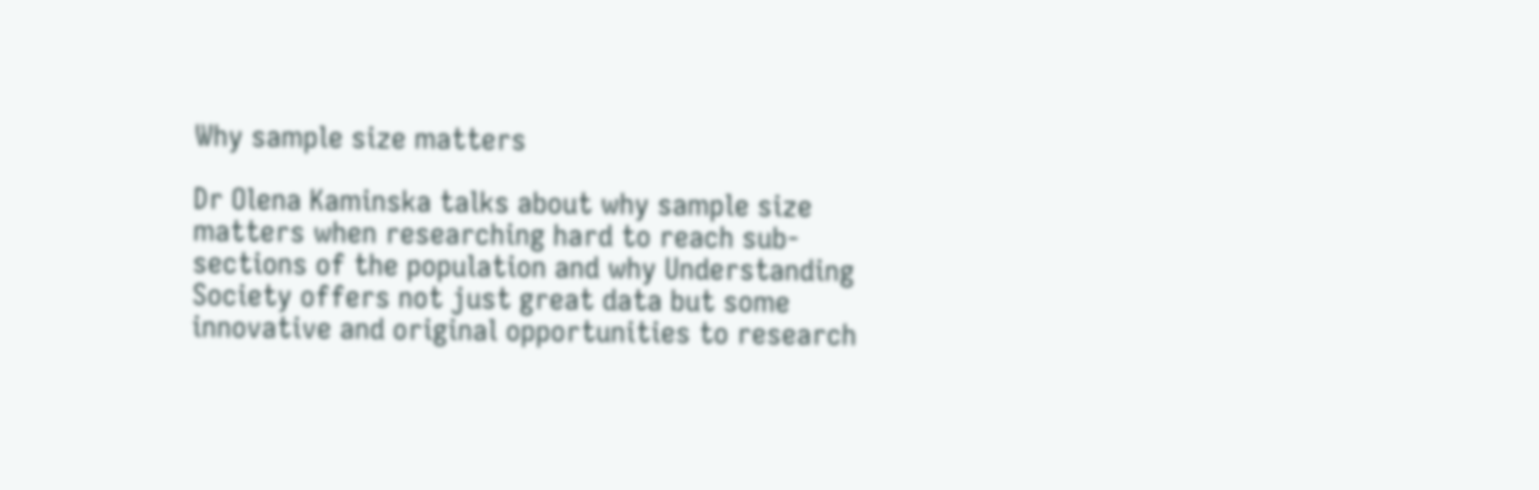Why sample size matters

Dr Olena Kaminska talks about why sample size matters when researching hard to reach sub-sections of the population and why Understanding Society offers not just great data but some innovative and original opportunities to research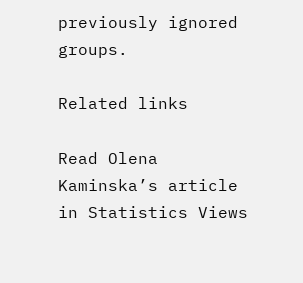previously ignored groups.

Related links

Read Olena Kaminska’s article in Statistics Views